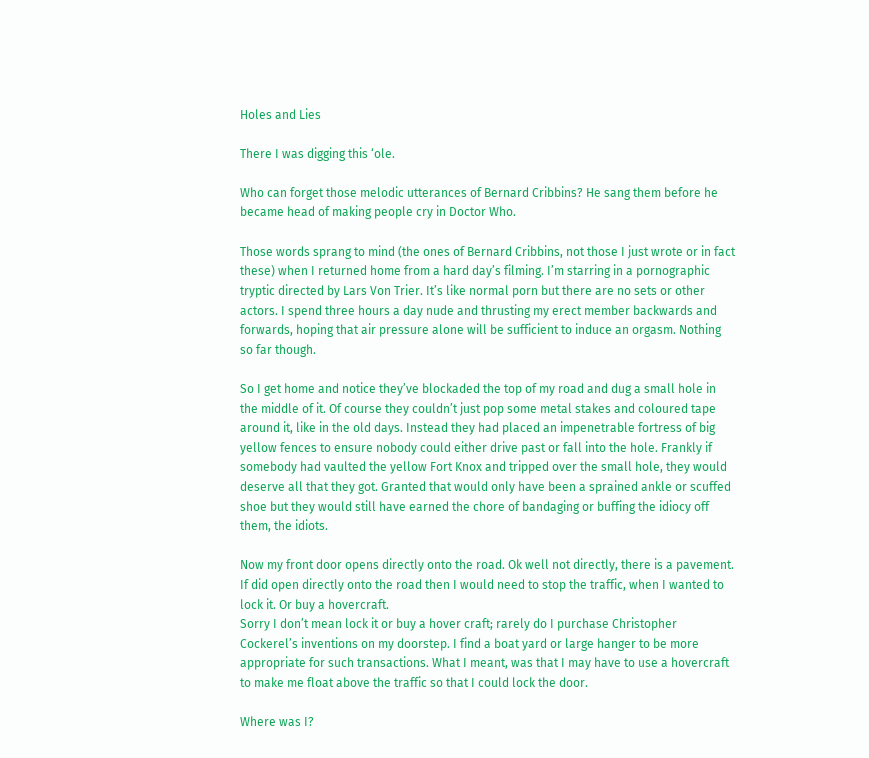Holes and Lies

There I was digging this ‘ole.

Who can forget those melodic utterances of Bernard Cribbins? He sang them before he became head of making people cry in Doctor Who.

Those words sprang to mind (the ones of Bernard Cribbins, not those I just wrote or in fact these) when I returned home from a hard day’s filming. I’m starring in a pornographic tryptic directed by Lars Von Trier. It’s like normal porn but there are no sets or other actors. I spend three hours a day nude and thrusting my erect member backwards and forwards, hoping that air pressure alone will be sufficient to induce an orgasm. Nothing so far though.

So I get home and notice they’ve blockaded the top of my road and dug a small hole in the middle of it. Of course they couldn’t just pop some metal stakes and coloured tape around it, like in the old days. Instead they had placed an impenetrable fortress of big yellow fences to ensure nobody could either drive past or fall into the hole. Frankly if somebody had vaulted the yellow Fort Knox and tripped over the small hole, they would deserve all that they got. Granted that would only have been a sprained ankle or scuffed shoe but they would still have earned the chore of bandaging or buffing the idiocy off them, the idiots.

Now my front door opens directly onto the road. Ok well not directly, there is a pavement. If did open directly onto the road then I would need to stop the traffic, when I wanted to lock it. Or buy a hovercraft.
Sorry I don’t mean lock it or buy a hover craft; rarely do I purchase Christopher Cockerel’s inventions on my doorstep. I find a boat yard or large hanger to be more appropriate for such transactions. What I meant, was that I may have to use a hovercraft to make me float above the traffic so that I could lock the door.

Where was I?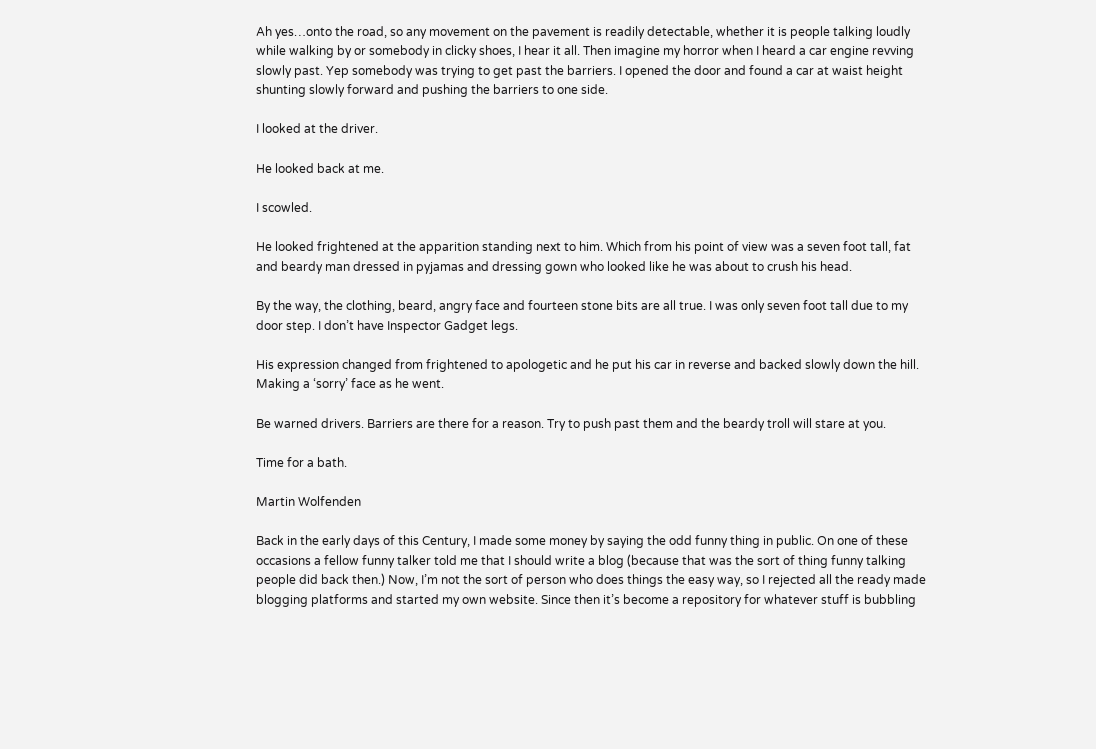Ah yes…onto the road, so any movement on the pavement is readily detectable, whether it is people talking loudly while walking by or somebody in clicky shoes, I hear it all. Then imagine my horror when I heard a car engine revving slowly past. Yep somebody was trying to get past the barriers. I opened the door and found a car at waist height shunting slowly forward and pushing the barriers to one side.

I looked at the driver.

He looked back at me.

I scowled.

He looked frightened at the apparition standing next to him. Which from his point of view was a seven foot tall, fat and beardy man dressed in pyjamas and dressing gown who looked like he was about to crush his head.

By the way, the clothing, beard, angry face and fourteen stone bits are all true. I was only seven foot tall due to my door step. I don’t have Inspector Gadget legs.

His expression changed from frightened to apologetic and he put his car in reverse and backed slowly down the hill. Making a ‘sorry’ face as he went.

Be warned drivers. Barriers are there for a reason. Try to push past them and the beardy troll will stare at you.

Time for a bath.

Martin Wolfenden

Back in the early days of this Century, I made some money by saying the odd funny thing in public. On one of these occasions a fellow funny talker told me that I should write a blog (because that was the sort of thing funny talking people did back then.) Now, I’m not the sort of person who does things the easy way, so I rejected all the ready made blogging platforms and started my own website. Since then it’s become a repository for whatever stuff is bubbling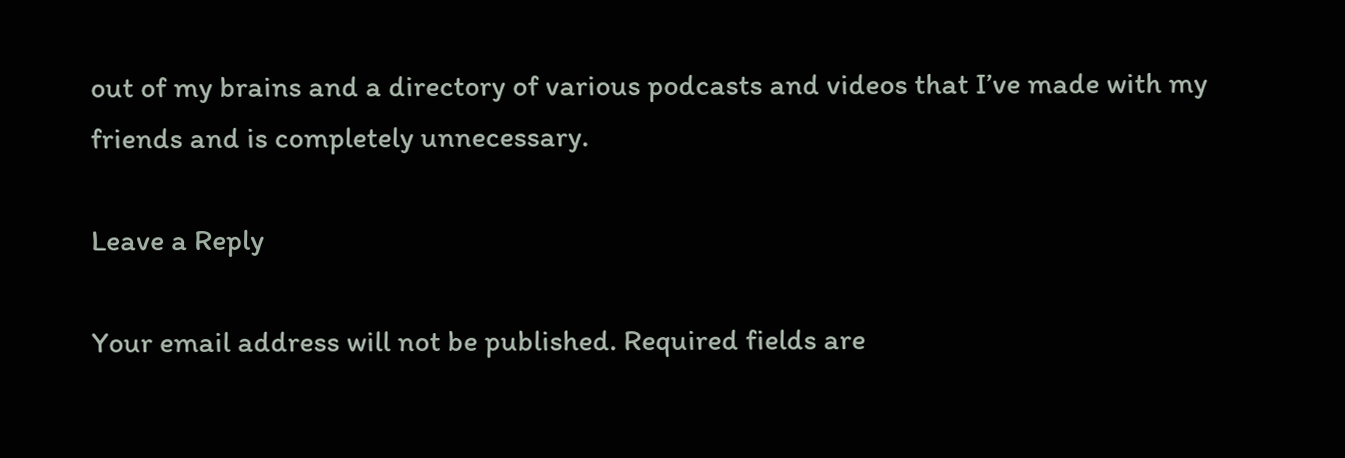out of my brains and a directory of various podcasts and videos that I’ve made with my friends and is completely unnecessary.

Leave a Reply

Your email address will not be published. Required fields are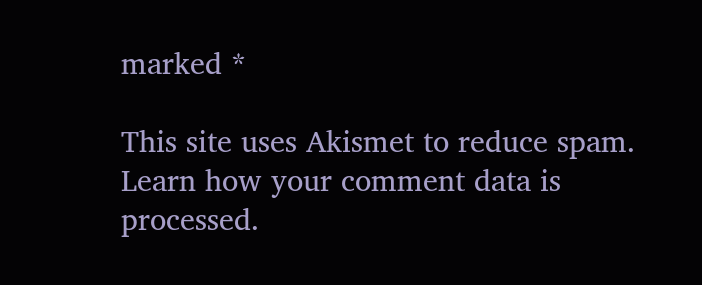marked *

This site uses Akismet to reduce spam. Learn how your comment data is processed.